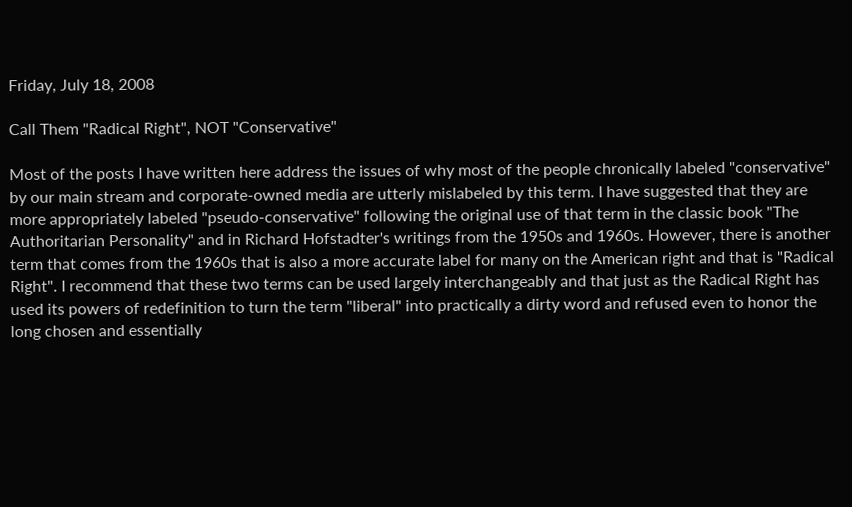Friday, July 18, 2008

Call Them "Radical Right", NOT "Conservative"

Most of the posts I have written here address the issues of why most of the people chronically labeled "conservative" by our main stream and corporate-owned media are utterly mislabeled by this term. I have suggested that they are more appropriately labeled "pseudo-conservative" following the original use of that term in the classic book "The Authoritarian Personality" and in Richard Hofstadter's writings from the 1950s and 1960s. However, there is another term that comes from the 1960s that is also a more accurate label for many on the American right and that is "Radical Right". I recommend that these two terms can be used largely interchangeably and that just as the Radical Right has used its powers of redefinition to turn the term "liberal" into practically a dirty word and refused even to honor the long chosen and essentially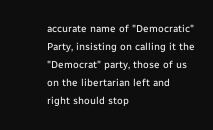accurate name of "Democratic" Party, insisting on calling it the "Democrat" party, those of us on the libertarian left and right should stop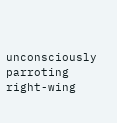unconsciously parroting right-wing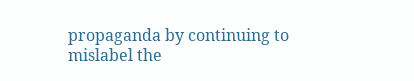propaganda by continuing to mislabel the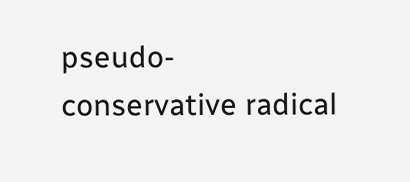pseudo-conservative radical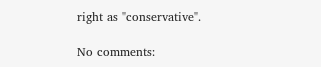right as "conservative".

No comments: